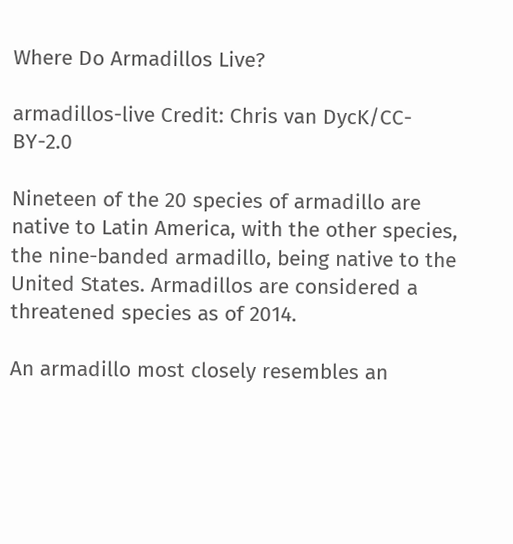Where Do Armadillos Live?

armadillos-live Credit: Chris van DycK/CC-BY-2.0

Nineteen of the 20 species of armadillo are native to Latin America, with the other species, the nine-banded armadillo, being native to the United States. Armadillos are considered a threatened species as of 2014.

An armadillo most closely resembles an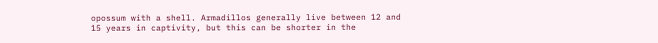opossum with a shell. Armadillos generally live between 12 and 15 years in captivity, but this can be shorter in the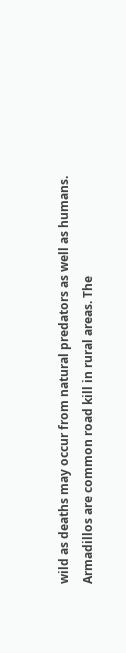wild as deaths may occur from natural predators as well as humans. Armadillos are common road kill in rural areas. The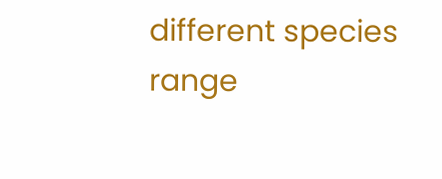different species range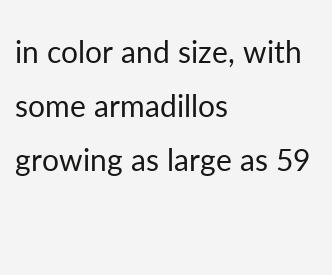in color and size, with some armadillos growing as large as 59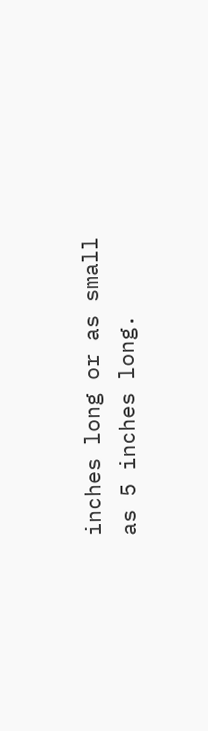inches long or as small as 5 inches long.